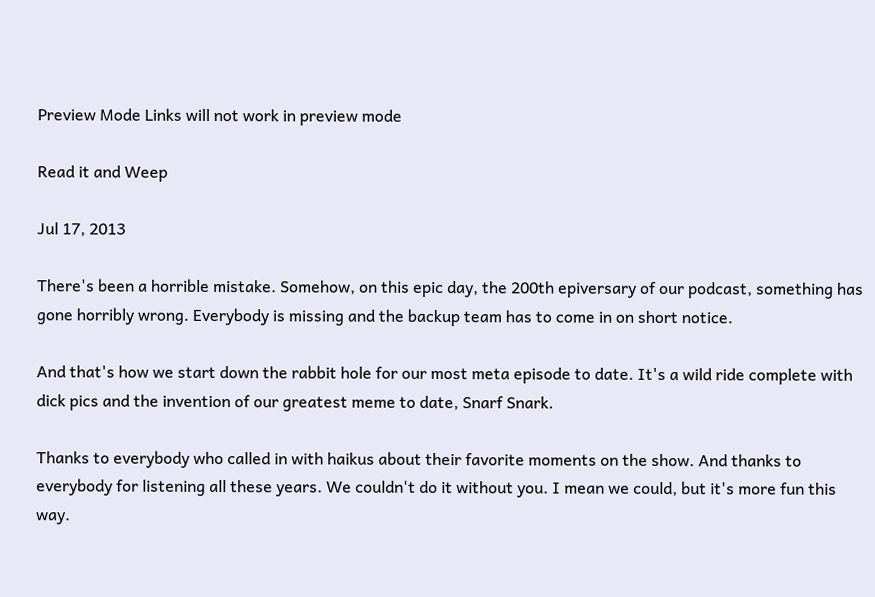Preview Mode Links will not work in preview mode

Read it and Weep

Jul 17, 2013

There's been a horrible mistake. Somehow, on this epic day, the 200th epiversary of our podcast, something has gone horribly wrong. Everybody is missing and the backup team has to come in on short notice.

And that's how we start down the rabbit hole for our most meta episode to date. It's a wild ride complete with dick pics and the invention of our greatest meme to date, Snarf Snark.

Thanks to everybody who called in with haikus about their favorite moments on the show. And thanks to everybody for listening all these years. We couldn't do it without you. I mean we could, but it's more fun this way.